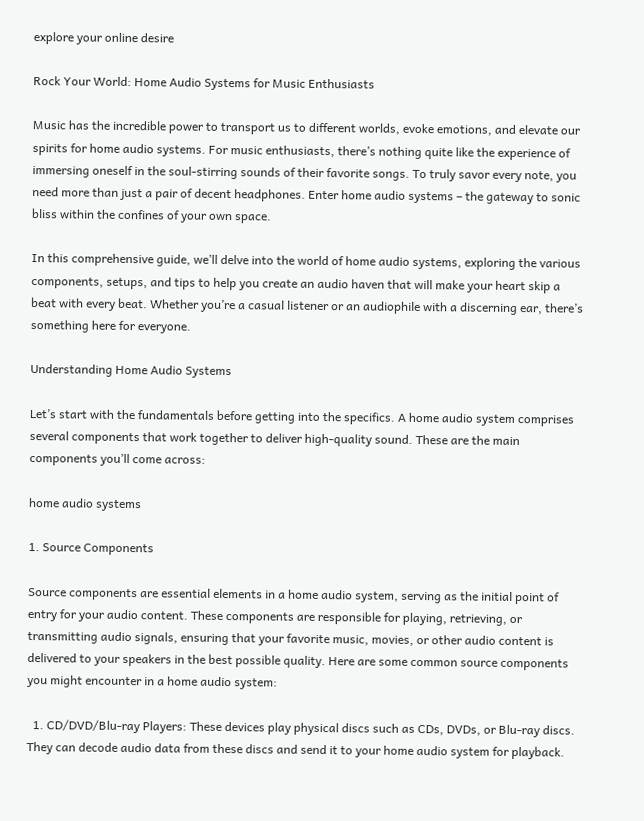explore your online desire

Rock Your World: Home Audio Systems for Music Enthusiasts

Music has the incredible power to transport us to different worlds, evoke emotions, and elevate our spirits for home audio systems. For music enthusiasts, there’s nothing quite like the experience of immersing oneself in the soul-stirring sounds of their favorite songs. To truly savor every note, you need more than just a pair of decent headphones. Enter home audio systems – the gateway to sonic bliss within the confines of your own space.

In this comprehensive guide, we’ll delve into the world of home audio systems, exploring the various components, setups, and tips to help you create an audio haven that will make your heart skip a beat with every beat. Whether you’re a casual listener or an audiophile with a discerning ear, there’s something here for everyone.

Understanding Home Audio Systems

Let’s start with the fundamentals before getting into the specifics. A home audio system comprises several components that work together to deliver high-quality sound. These are the main components you’ll come across:

home audio systems

1. Source Components

Source components are essential elements in a home audio system, serving as the initial point of entry for your audio content. These components are responsible for playing, retrieving, or transmitting audio signals, ensuring that your favorite music, movies, or other audio content is delivered to your speakers in the best possible quality. Here are some common source components you might encounter in a home audio system:

  1. CD/DVD/Blu-ray Players: These devices play physical discs such as CDs, DVDs, or Blu-ray discs. They can decode audio data from these discs and send it to your home audio system for playback.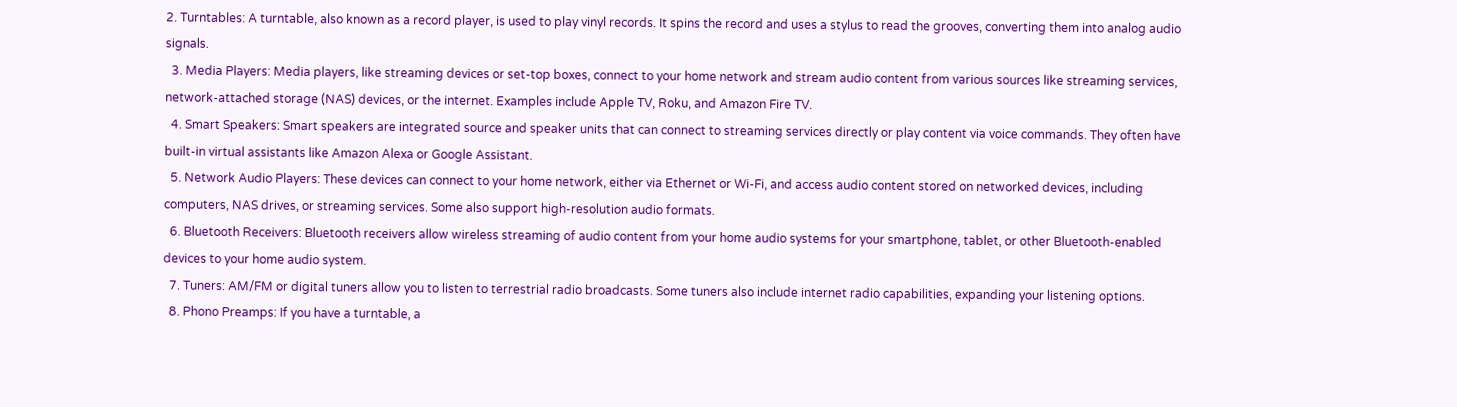2. Turntables: A turntable, also known as a record player, is used to play vinyl records. It spins the record and uses a stylus to read the grooves, converting them into analog audio signals.
  3. Media Players: Media players, like streaming devices or set-top boxes, connect to your home network and stream audio content from various sources like streaming services, network-attached storage (NAS) devices, or the internet. Examples include Apple TV, Roku, and Amazon Fire TV.
  4. Smart Speakers: Smart speakers are integrated source and speaker units that can connect to streaming services directly or play content via voice commands. They often have built-in virtual assistants like Amazon Alexa or Google Assistant.
  5. Network Audio Players: These devices can connect to your home network, either via Ethernet or Wi-Fi, and access audio content stored on networked devices, including computers, NAS drives, or streaming services. Some also support high-resolution audio formats.
  6. Bluetooth Receivers: Bluetooth receivers allow wireless streaming of audio content from your home audio systems for your smartphone, tablet, or other Bluetooth-enabled devices to your home audio system.
  7. Tuners: AM/FM or digital tuners allow you to listen to terrestrial radio broadcasts. Some tuners also include internet radio capabilities, expanding your listening options.
  8. Phono Preamps: If you have a turntable, a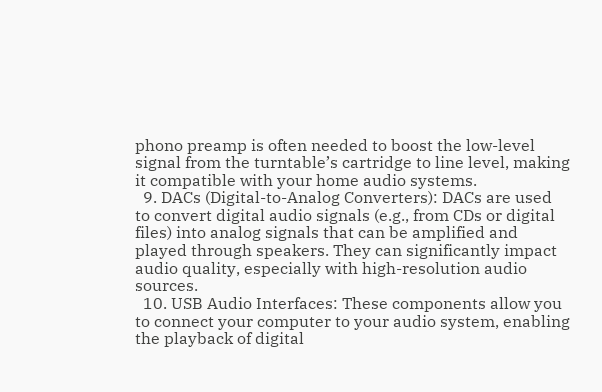phono preamp is often needed to boost the low-level signal from the turntable’s cartridge to line level, making it compatible with your home audio systems.
  9. DACs (Digital-to-Analog Converters): DACs are used to convert digital audio signals (e.g., from CDs or digital files) into analog signals that can be amplified and played through speakers. They can significantly impact audio quality, especially with high-resolution audio sources.
  10. USB Audio Interfaces: These components allow you to connect your computer to your audio system, enabling the playback of digital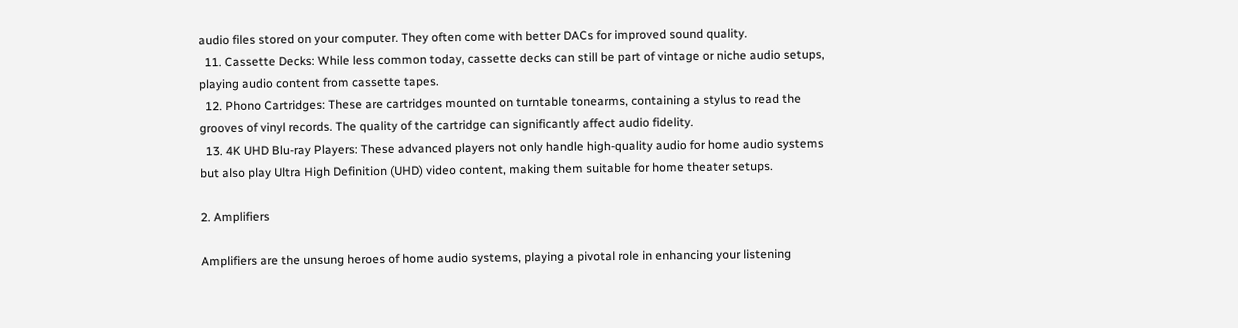audio files stored on your computer. They often come with better DACs for improved sound quality.
  11. Cassette Decks: While less common today, cassette decks can still be part of vintage or niche audio setups, playing audio content from cassette tapes.
  12. Phono Cartridges: These are cartridges mounted on turntable tonearms, containing a stylus to read the grooves of vinyl records. The quality of the cartridge can significantly affect audio fidelity.
  13. 4K UHD Blu-ray Players: These advanced players not only handle high-quality audio for home audio systems but also play Ultra High Definition (UHD) video content, making them suitable for home theater setups.

2. Amplifiers

Amplifiers are the unsung heroes of home audio systems, playing a pivotal role in enhancing your listening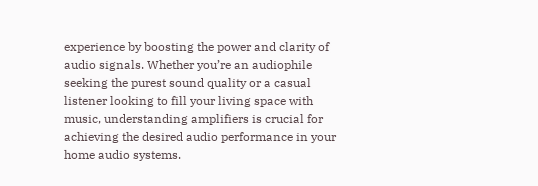experience by boosting the power and clarity of audio signals. Whether you’re an audiophile seeking the purest sound quality or a casual listener looking to fill your living space with music, understanding amplifiers is crucial for achieving the desired audio performance in your home audio systems.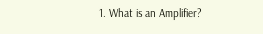1. What is an Amplifier?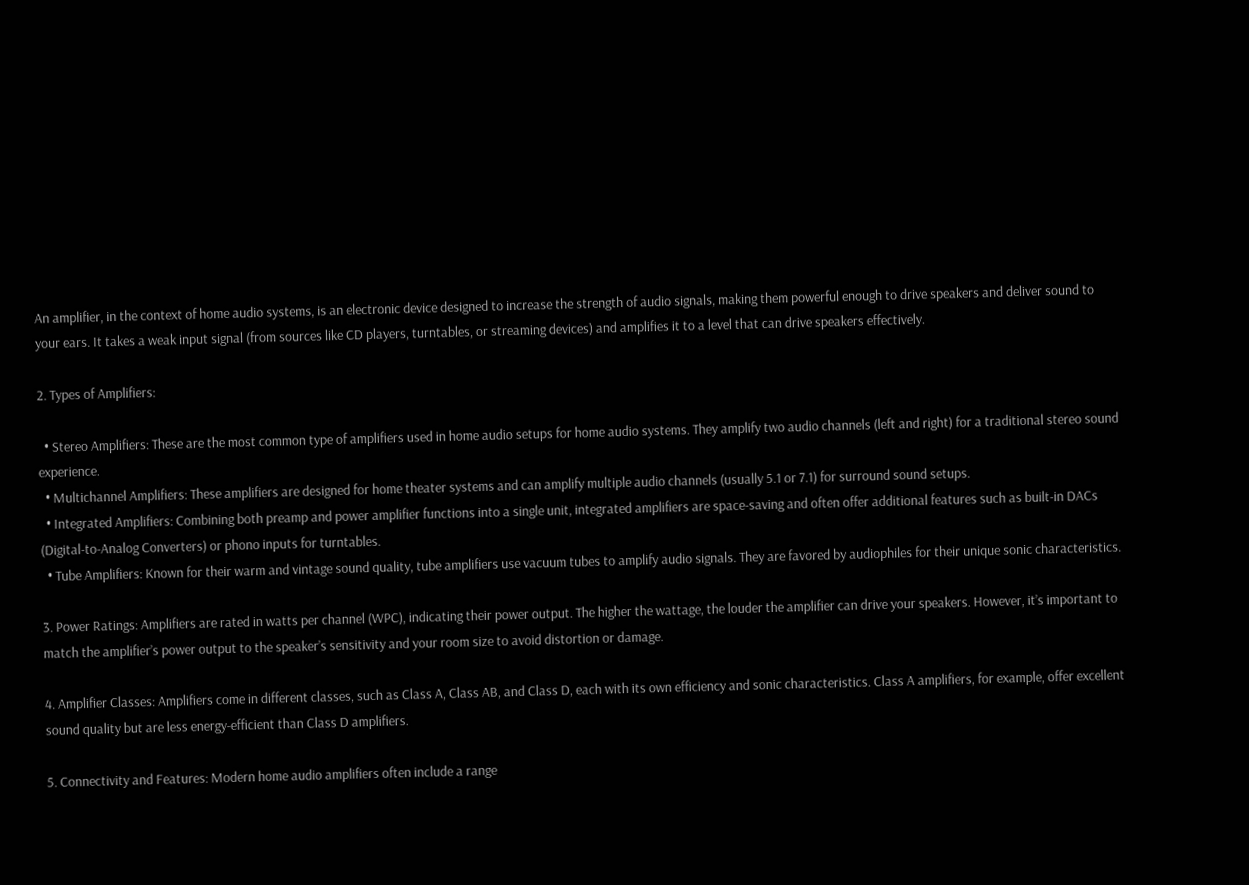An amplifier, in the context of home audio systems, is an electronic device designed to increase the strength of audio signals, making them powerful enough to drive speakers and deliver sound to your ears. It takes a weak input signal (from sources like CD players, turntables, or streaming devices) and amplifies it to a level that can drive speakers effectively.

2. Types of Amplifiers:

  • Stereo Amplifiers: These are the most common type of amplifiers used in home audio setups for home audio systems. They amplify two audio channels (left and right) for a traditional stereo sound experience.
  • Multichannel Amplifiers: These amplifiers are designed for home theater systems and can amplify multiple audio channels (usually 5.1 or 7.1) for surround sound setups.
  • Integrated Amplifiers: Combining both preamp and power amplifier functions into a single unit, integrated amplifiers are space-saving and often offer additional features such as built-in DACs (Digital-to-Analog Converters) or phono inputs for turntables.
  • Tube Amplifiers: Known for their warm and vintage sound quality, tube amplifiers use vacuum tubes to amplify audio signals. They are favored by audiophiles for their unique sonic characteristics.

3. Power Ratings: Amplifiers are rated in watts per channel (WPC), indicating their power output. The higher the wattage, the louder the amplifier can drive your speakers. However, it’s important to match the amplifier’s power output to the speaker’s sensitivity and your room size to avoid distortion or damage.

4. Amplifier Classes: Amplifiers come in different classes, such as Class A, Class AB, and Class D, each with its own efficiency and sonic characteristics. Class A amplifiers, for example, offer excellent sound quality but are less energy-efficient than Class D amplifiers.

5. Connectivity and Features: Modern home audio amplifiers often include a range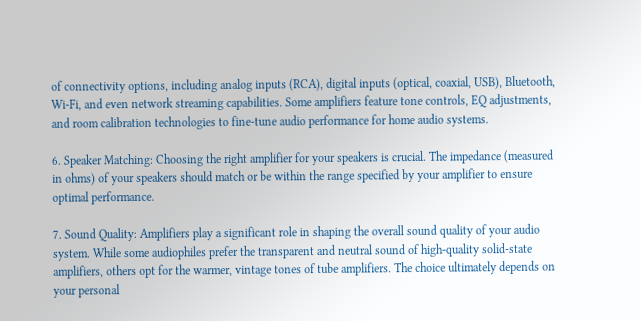of connectivity options, including analog inputs (RCA), digital inputs (optical, coaxial, USB), Bluetooth, Wi-Fi, and even network streaming capabilities. Some amplifiers feature tone controls, EQ adjustments, and room calibration technologies to fine-tune audio performance for home audio systems.

6. Speaker Matching: Choosing the right amplifier for your speakers is crucial. The impedance (measured in ohms) of your speakers should match or be within the range specified by your amplifier to ensure optimal performance.

7. Sound Quality: Amplifiers play a significant role in shaping the overall sound quality of your audio system. While some audiophiles prefer the transparent and neutral sound of high-quality solid-state amplifiers, others opt for the warmer, vintage tones of tube amplifiers. The choice ultimately depends on your personal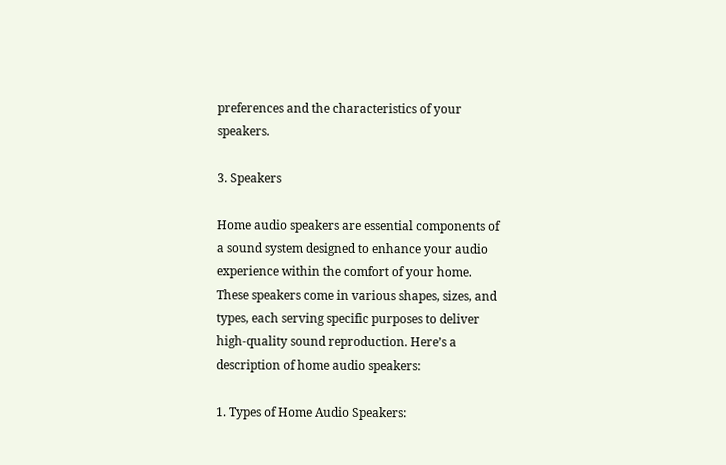preferences and the characteristics of your speakers.

3. Speakers

Home audio speakers are essential components of a sound system designed to enhance your audio experience within the comfort of your home. These speakers come in various shapes, sizes, and types, each serving specific purposes to deliver high-quality sound reproduction. Here’s a description of home audio speakers:

1. Types of Home Audio Speakers: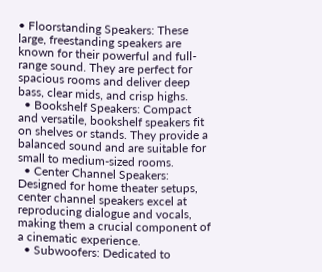• Floorstanding Speakers: These large, freestanding speakers are known for their powerful and full-range sound. They are perfect for spacious rooms and deliver deep bass, clear mids, and crisp highs.
  • Bookshelf Speakers: Compact and versatile, bookshelf speakers fit on shelves or stands. They provide a balanced sound and are suitable for small to medium-sized rooms.
  • Center Channel Speakers: Designed for home theater setups, center channel speakers excel at reproducing dialogue and vocals, making them a crucial component of a cinematic experience.
  • Subwoofers: Dedicated to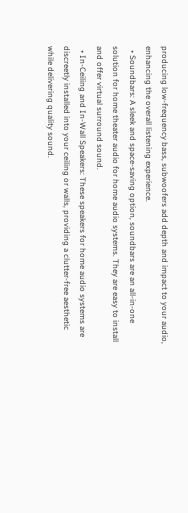producing low-frequency bass, subwoofers add depth and impact to your audio, enhancing the overall listening experience.
  • Soundbars: A sleek and space-saving option, soundbars are an all-in-one solution for home theater audio for home audio systems. They are easy to install and offer virtual surround sound.
  • In-Ceiling and In-Wall Speakers: These speakers for home audio systems are discreetly installed into your ceiling or walls, providing a clutter-free aesthetic while delivering quality sound.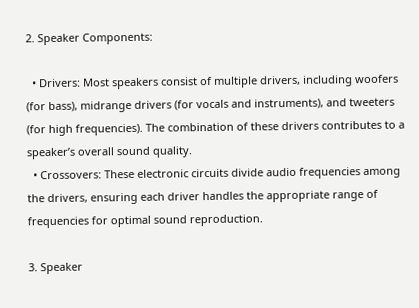2. Speaker Components:

  • Drivers: Most speakers consist of multiple drivers, including woofers (for bass), midrange drivers (for vocals and instruments), and tweeters (for high frequencies). The combination of these drivers contributes to a speaker’s overall sound quality.
  • Crossovers: These electronic circuits divide audio frequencies among the drivers, ensuring each driver handles the appropriate range of frequencies for optimal sound reproduction.

3. Speaker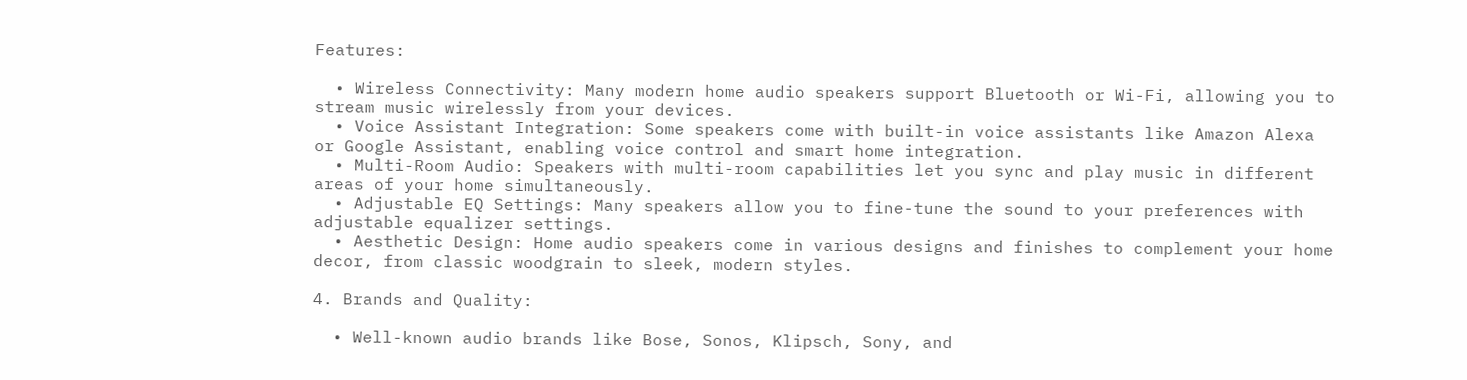Features:

  • Wireless Connectivity: Many modern home audio speakers support Bluetooth or Wi-Fi, allowing you to stream music wirelessly from your devices.
  • Voice Assistant Integration: Some speakers come with built-in voice assistants like Amazon Alexa or Google Assistant, enabling voice control and smart home integration.
  • Multi-Room Audio: Speakers with multi-room capabilities let you sync and play music in different areas of your home simultaneously.
  • Adjustable EQ Settings: Many speakers allow you to fine-tune the sound to your preferences with adjustable equalizer settings.
  • Aesthetic Design: Home audio speakers come in various designs and finishes to complement your home decor, from classic woodgrain to sleek, modern styles.

4. Brands and Quality:

  • Well-known audio brands like Bose, Sonos, Klipsch, Sony, and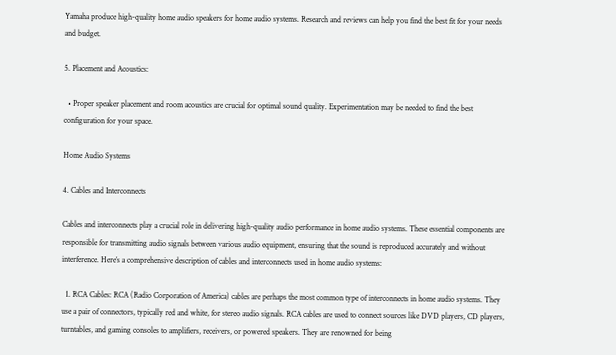Yamaha produce high-quality home audio speakers for home audio systems. Research and reviews can help you find the best fit for your needs and budget.

5. Placement and Acoustics:

  • Proper speaker placement and room acoustics are crucial for optimal sound quality. Experimentation may be needed to find the best configuration for your space.

Home Audio Systems

4. Cables and Interconnects

Cables and interconnects play a crucial role in delivering high-quality audio performance in home audio systems. These essential components are responsible for transmitting audio signals between various audio equipment, ensuring that the sound is reproduced accurately and without interference. Here’s a comprehensive description of cables and interconnects used in home audio systems:

  1. RCA Cables: RCA (Radio Corporation of America) cables are perhaps the most common type of interconnects in home audio systems. They use a pair of connectors, typically red and white, for stereo audio signals. RCA cables are used to connect sources like DVD players, CD players, turntables, and gaming consoles to amplifiers, receivers, or powered speakers. They are renowned for being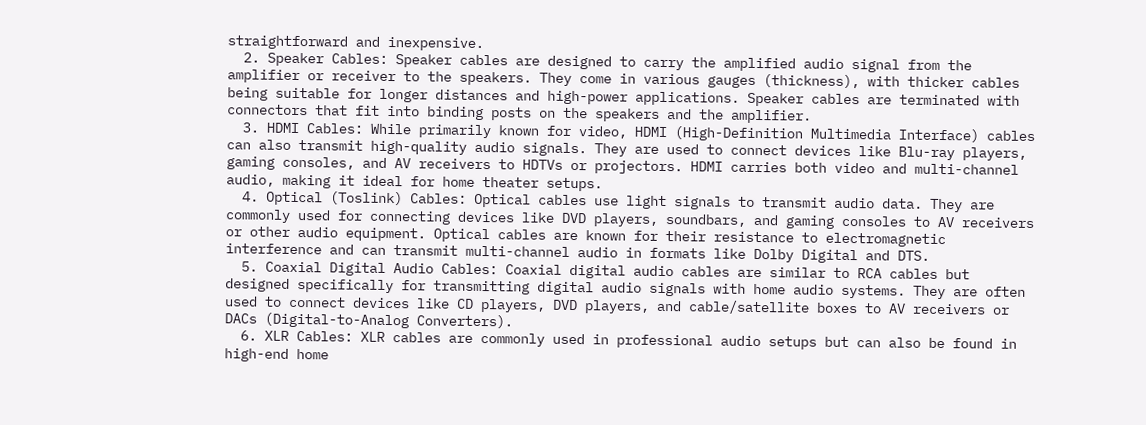straightforward and inexpensive.
  2. Speaker Cables: Speaker cables are designed to carry the amplified audio signal from the amplifier or receiver to the speakers. They come in various gauges (thickness), with thicker cables being suitable for longer distances and high-power applications. Speaker cables are terminated with connectors that fit into binding posts on the speakers and the amplifier.
  3. HDMI Cables: While primarily known for video, HDMI (High-Definition Multimedia Interface) cables can also transmit high-quality audio signals. They are used to connect devices like Blu-ray players, gaming consoles, and AV receivers to HDTVs or projectors. HDMI carries both video and multi-channel audio, making it ideal for home theater setups.
  4. Optical (Toslink) Cables: Optical cables use light signals to transmit audio data. They are commonly used for connecting devices like DVD players, soundbars, and gaming consoles to AV receivers or other audio equipment. Optical cables are known for their resistance to electromagnetic interference and can transmit multi-channel audio in formats like Dolby Digital and DTS.
  5. Coaxial Digital Audio Cables: Coaxial digital audio cables are similar to RCA cables but designed specifically for transmitting digital audio signals with home audio systems. They are often used to connect devices like CD players, DVD players, and cable/satellite boxes to AV receivers or DACs (Digital-to-Analog Converters).
  6. XLR Cables: XLR cables are commonly used in professional audio setups but can also be found in high-end home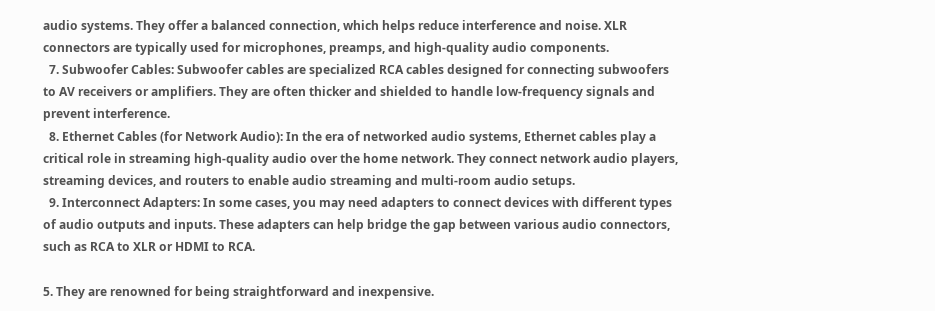audio systems. They offer a balanced connection, which helps reduce interference and noise. XLR connectors are typically used for microphones, preamps, and high-quality audio components.
  7. Subwoofer Cables: Subwoofer cables are specialized RCA cables designed for connecting subwoofers to AV receivers or amplifiers. They are often thicker and shielded to handle low-frequency signals and prevent interference.
  8. Ethernet Cables (for Network Audio): In the era of networked audio systems, Ethernet cables play a critical role in streaming high-quality audio over the home network. They connect network audio players, streaming devices, and routers to enable audio streaming and multi-room audio setups.
  9. Interconnect Adapters: In some cases, you may need adapters to connect devices with different types of audio outputs and inputs. These adapters can help bridge the gap between various audio connectors, such as RCA to XLR or HDMI to RCA.

5. They are renowned for being straightforward and inexpensive.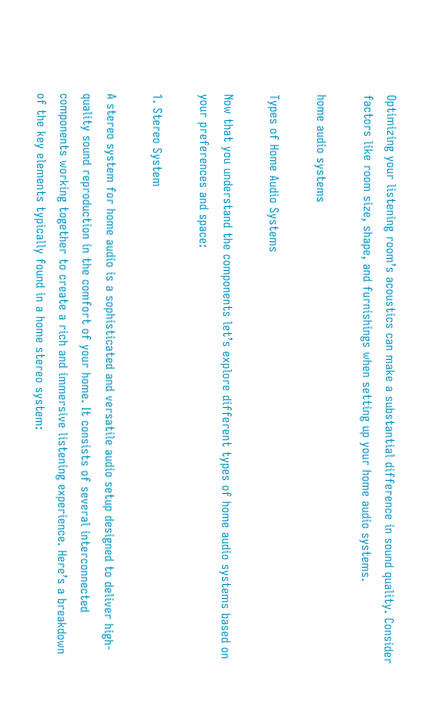Optimizing your listening room’s acoustics can make a substantial difference in sound quality. Consider factors like room size, shape, and furnishings when setting up your home audio systems.

home audio systems

Types of Home Audio Systems

Now that you understand the components let’s explore different types of home audio systems based on your preferences and space:

1. Stereo System

A stereo system for home audio is a sophisticated and versatile audio setup designed to deliver high-quality sound reproduction in the comfort of your home. It consists of several interconnected components working together to create a rich and immersive listening experience. Here’s a breakdown of the key elements typically found in a home stereo system: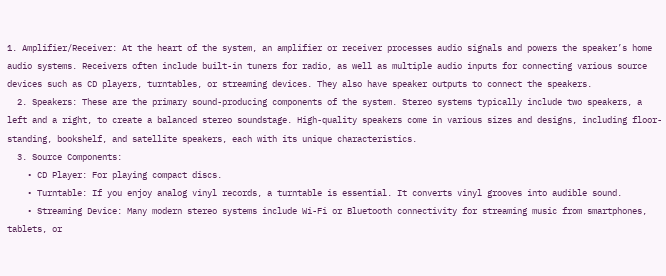1. Amplifier/Receiver: At the heart of the system, an amplifier or receiver processes audio signals and powers the speaker’s home audio systems. Receivers often include built-in tuners for radio, as well as multiple audio inputs for connecting various source devices such as CD players, turntables, or streaming devices. They also have speaker outputs to connect the speakers.
  2. Speakers: These are the primary sound-producing components of the system. Stereo systems typically include two speakers, a left and a right, to create a balanced stereo soundstage. High-quality speakers come in various sizes and designs, including floor-standing, bookshelf, and satellite speakers, each with its unique characteristics.
  3. Source Components:
    • CD Player: For playing compact discs.
    • Turntable: If you enjoy analog vinyl records, a turntable is essential. It converts vinyl grooves into audible sound.
    • Streaming Device: Many modern stereo systems include Wi-Fi or Bluetooth connectivity for streaming music from smartphones, tablets, or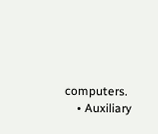computers.
    • Auxiliary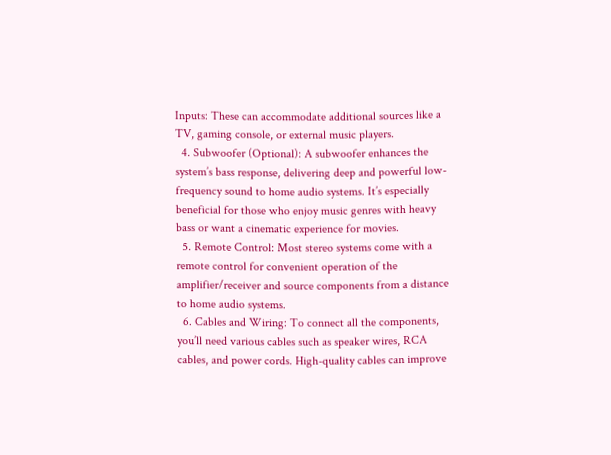Inputs: These can accommodate additional sources like a TV, gaming console, or external music players.
  4. Subwoofer (Optional): A subwoofer enhances the system’s bass response, delivering deep and powerful low-frequency sound to home audio systems. It’s especially beneficial for those who enjoy music genres with heavy bass or want a cinematic experience for movies.
  5. Remote Control: Most stereo systems come with a remote control for convenient operation of the amplifier/receiver and source components from a distance to home audio systems.
  6. Cables and Wiring: To connect all the components, you’ll need various cables such as speaker wires, RCA cables, and power cords. High-quality cables can improve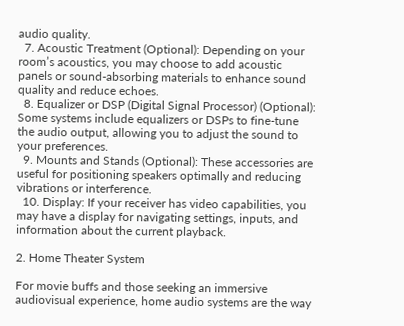audio quality.
  7. Acoustic Treatment (Optional): Depending on your room’s acoustics, you may choose to add acoustic panels or sound-absorbing materials to enhance sound quality and reduce echoes.
  8. Equalizer or DSP (Digital Signal Processor) (Optional): Some systems include equalizers or DSPs to fine-tune the audio output, allowing you to adjust the sound to your preferences.
  9. Mounts and Stands (Optional): These accessories are useful for positioning speakers optimally and reducing vibrations or interference.
  10. Display: If your receiver has video capabilities, you may have a display for navigating settings, inputs, and information about the current playback.

2. Home Theater System

For movie buffs and those seeking an immersive audiovisual experience, home audio systems are the way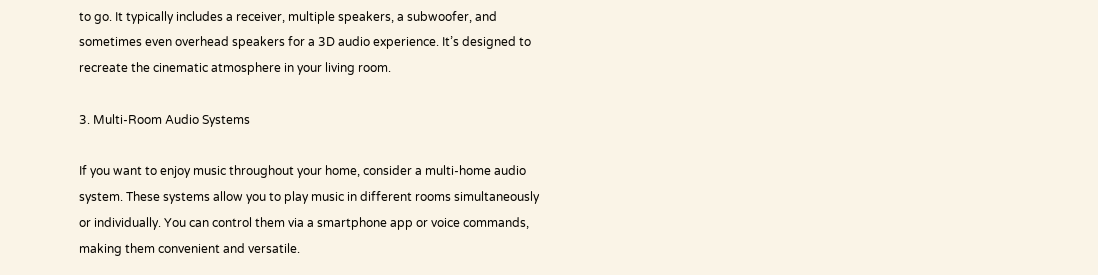to go. It typically includes a receiver, multiple speakers, a subwoofer, and sometimes even overhead speakers for a 3D audio experience. It’s designed to recreate the cinematic atmosphere in your living room.

3. Multi-Room Audio Systems

If you want to enjoy music throughout your home, consider a multi-home audio system. These systems allow you to play music in different rooms simultaneously or individually. You can control them via a smartphone app or voice commands, making them convenient and versatile.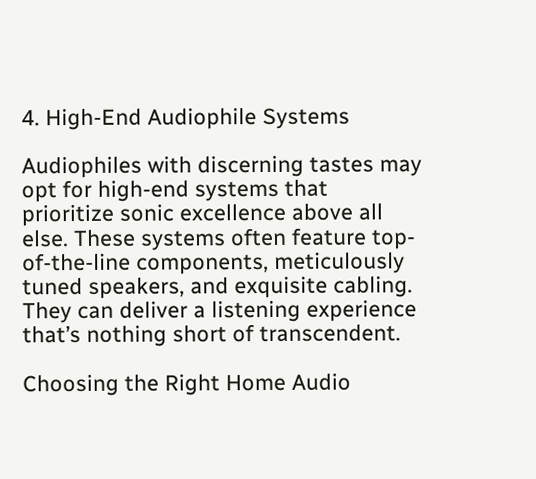4. High-End Audiophile Systems

Audiophiles with discerning tastes may opt for high-end systems that prioritize sonic excellence above all else. These systems often feature top-of-the-line components, meticulously tuned speakers, and exquisite cabling. They can deliver a listening experience that’s nothing short of transcendent.

Choosing the Right Home Audio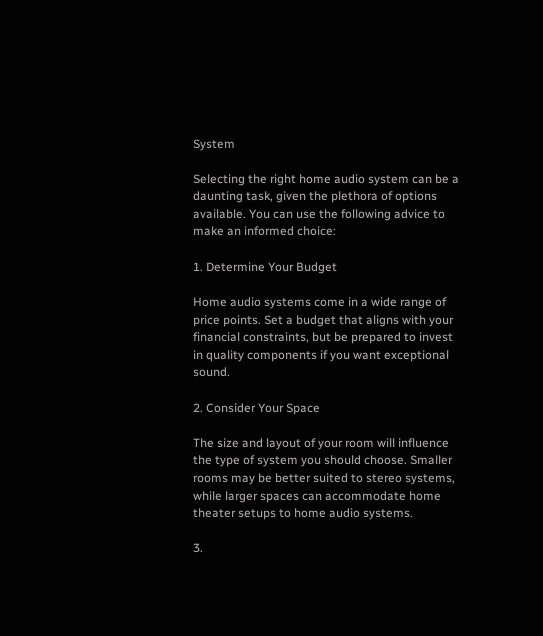System

Selecting the right home audio system can be a daunting task, given the plethora of options available. You can use the following advice to make an informed choice:

1. Determine Your Budget

Home audio systems come in a wide range of price points. Set a budget that aligns with your financial constraints, but be prepared to invest in quality components if you want exceptional sound.

2. Consider Your Space

The size and layout of your room will influence the type of system you should choose. Smaller rooms may be better suited to stereo systems, while larger spaces can accommodate home theater setups to home audio systems.

3.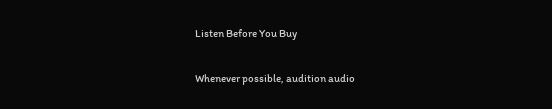Listen Before You Buy

Whenever possible, audition audio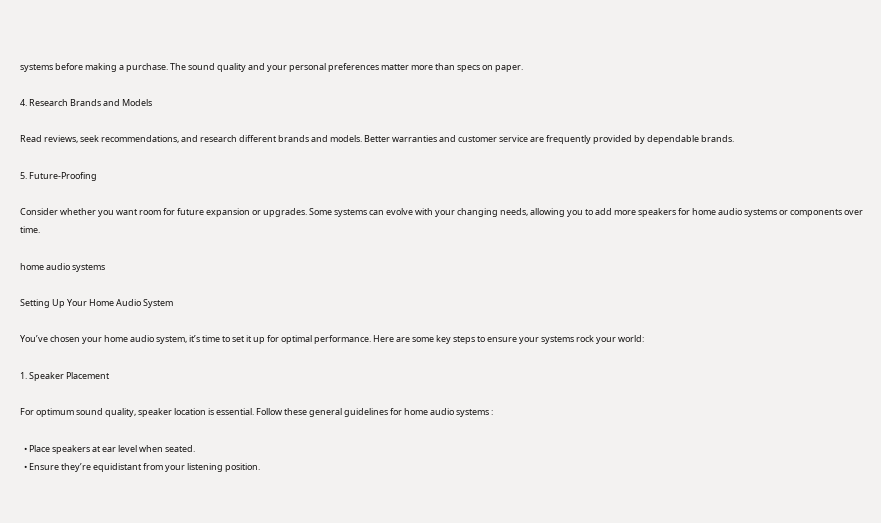systems before making a purchase. The sound quality and your personal preferences matter more than specs on paper.

4. Research Brands and Models

Read reviews, seek recommendations, and research different brands and models. Better warranties and customer service are frequently provided by dependable brands.

5. Future-Proofing

Consider whether you want room for future expansion or upgrades. Some systems can evolve with your changing needs, allowing you to add more speakers for home audio systems or components over time.

home audio systems

Setting Up Your Home Audio System

You’ve chosen your home audio system, it’s time to set it up for optimal performance. Here are some key steps to ensure your systems rock your world:

1. Speaker Placement

For optimum sound quality, speaker location is essential. Follow these general guidelines for home audio systems :

  • Place speakers at ear level when seated.
  • Ensure they’re equidistant from your listening position.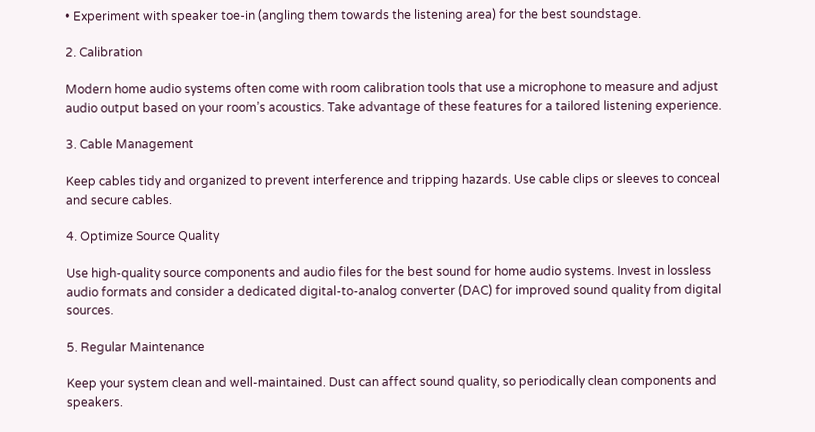• Experiment with speaker toe-in (angling them towards the listening area) for the best soundstage.

2. Calibration

Modern home audio systems often come with room calibration tools that use a microphone to measure and adjust audio output based on your room’s acoustics. Take advantage of these features for a tailored listening experience.

3. Cable Management

Keep cables tidy and organized to prevent interference and tripping hazards. Use cable clips or sleeves to conceal and secure cables.

4. Optimize Source Quality

Use high-quality source components and audio files for the best sound for home audio systems. Invest in lossless audio formats and consider a dedicated digital-to-analog converter (DAC) for improved sound quality from digital sources.

5. Regular Maintenance

Keep your system clean and well-maintained. Dust can affect sound quality, so periodically clean components and speakers.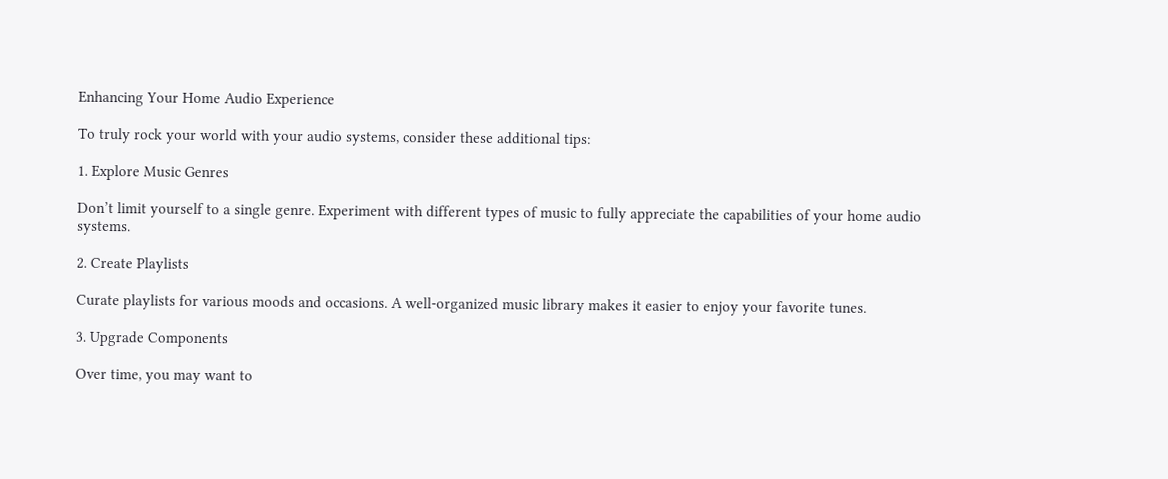Enhancing Your Home Audio Experience

To truly rock your world with your audio systems, consider these additional tips:

1. Explore Music Genres

Don’t limit yourself to a single genre. Experiment with different types of music to fully appreciate the capabilities of your home audio systems.

2. Create Playlists

Curate playlists for various moods and occasions. A well-organized music library makes it easier to enjoy your favorite tunes.

3. Upgrade Components

Over time, you may want to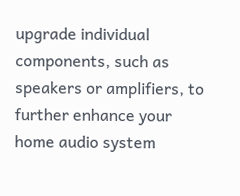upgrade individual components, such as speakers or amplifiers, to further enhance your home audio system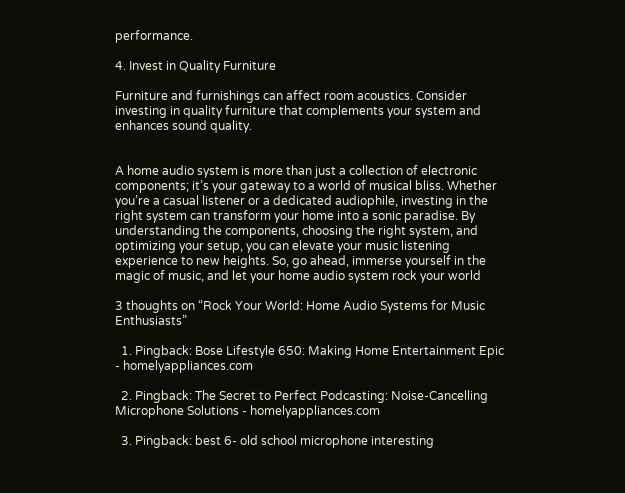performance.

4. Invest in Quality Furniture

Furniture and furnishings can affect room acoustics. Consider investing in quality furniture that complements your system and enhances sound quality.


A home audio system is more than just a collection of electronic components; it’s your gateway to a world of musical bliss. Whether you’re a casual listener or a dedicated audiophile, investing in the right system can transform your home into a sonic paradise. By understanding the components, choosing the right system, and optimizing your setup, you can elevate your music listening experience to new heights. So, go ahead, immerse yourself in the magic of music, and let your home audio system rock your world

3 thoughts on “Rock Your World: Home Audio Systems for Music Enthusiasts”

  1. Pingback: Bose Lifestyle 650: Making Home Entertainment Epic - homelyappliances.com

  2. Pingback: The Secret to Perfect Podcasting: Noise-Cancelling Microphone Solutions - homelyappliances.com

  3. Pingback: best 6- old school microphone interesting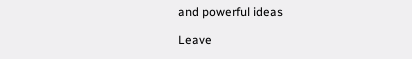and powerful ideas

Leave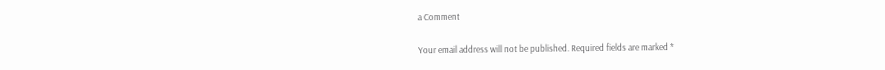a Comment

Your email address will not be published. Required fields are marked *